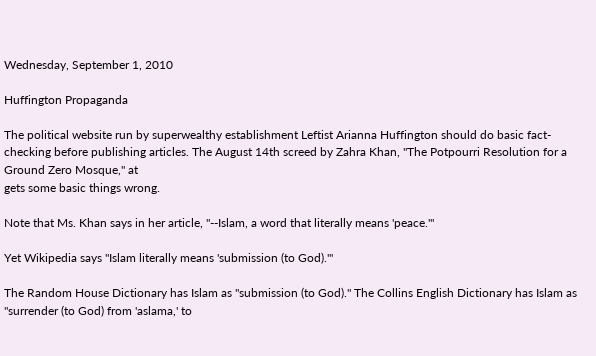Wednesday, September 1, 2010

Huffington Propaganda

The political website run by superwealthy establishment Leftist Arianna Huffington should do basic fact-checking before publishing articles. The August 14th screed by Zahra Khan, "The Potpourri Resolution for a Ground Zero Mosque," at
gets some basic things wrong.

Note that Ms. Khan says in her article, "--Islam, a word that literally means 'peace.'"

Yet Wikipedia says "Islam literally means 'submission (to God).'"

The Random House Dictionary has Islam as "submission (to God)." The Collins English Dictionary has Islam as "surrender (to God) from 'aslama,' to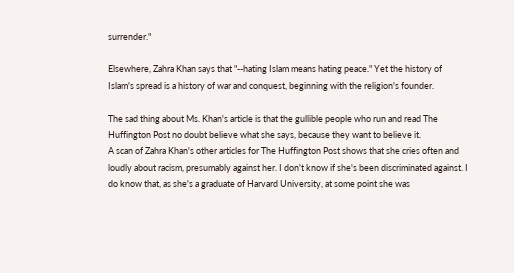surrender."

Elsewhere, Zahra Khan says that "--hating Islam means hating peace." Yet the history of Islam's spread is a history of war and conquest, beginning with the religion's founder.

The sad thing about Ms. Khan's article is that the gullible people who run and read The Huffington Post no doubt believe what she says, because they want to believe it.
A scan of Zahra Khan's other articles for The Huffington Post shows that she cries often and loudly about racism, presumably against her. I don't know if she's been discriminated against. I do know that, as she's a graduate of Harvard University, at some point she was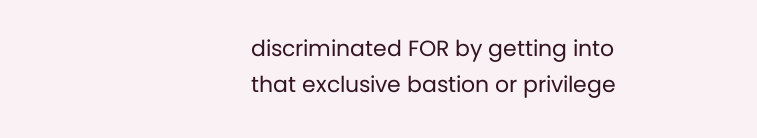discriminated FOR by getting into that exclusive bastion or privilege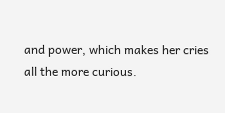and power, which makes her cries all the more curious.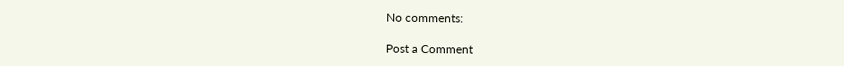No comments:

Post a Comment